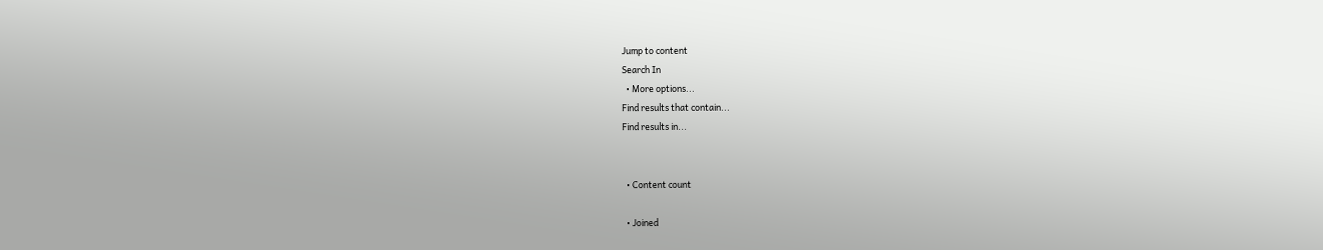Jump to content
Search In
  • More options...
Find results that contain...
Find results in...


  • Content count

  • Joined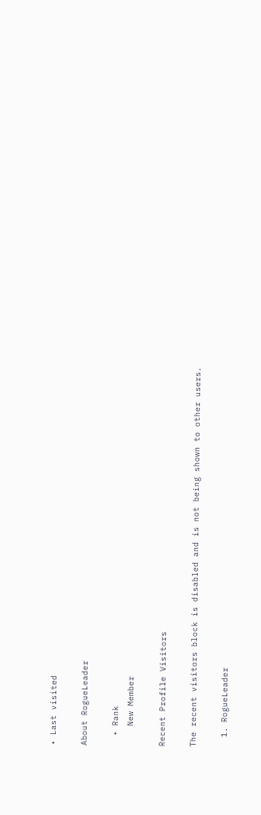• Last visited

About RogueLeader

  • Rank
    New Member

Recent Profile Visitors

The recent visitors block is disabled and is not being shown to other users.

  1. RogueLeader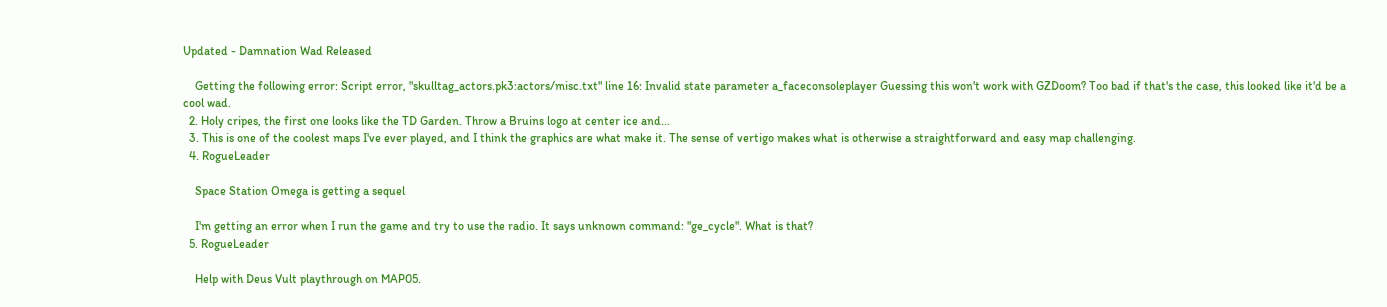Updated - Damnation Wad Released

    Getting the following error: Script error, "skulltag_actors.pk3:actors/misc.txt" line 16: Invalid state parameter a_faceconsoleplayer Guessing this won't work with GZDoom? Too bad if that's the case, this looked like it'd be a cool wad.
  2. Holy cripes, the first one looks like the TD Garden. Throw a Bruins logo at center ice and...
  3. This is one of the coolest maps I've ever played, and I think the graphics are what make it. The sense of vertigo makes what is otherwise a straightforward and easy map challenging.
  4. RogueLeader

    Space Station Omega is getting a sequel

    I'm getting an error when I run the game and try to use the radio. It says unknown command: "ge_cycle". What is that?
  5. RogueLeader

    Help with Deus Vult playthrough on MAP05.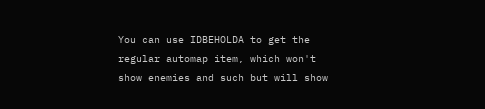You can use IDBEHOLDA to get the regular automap item, which won't show enemies and such but will show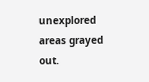unexplored areas grayed out.